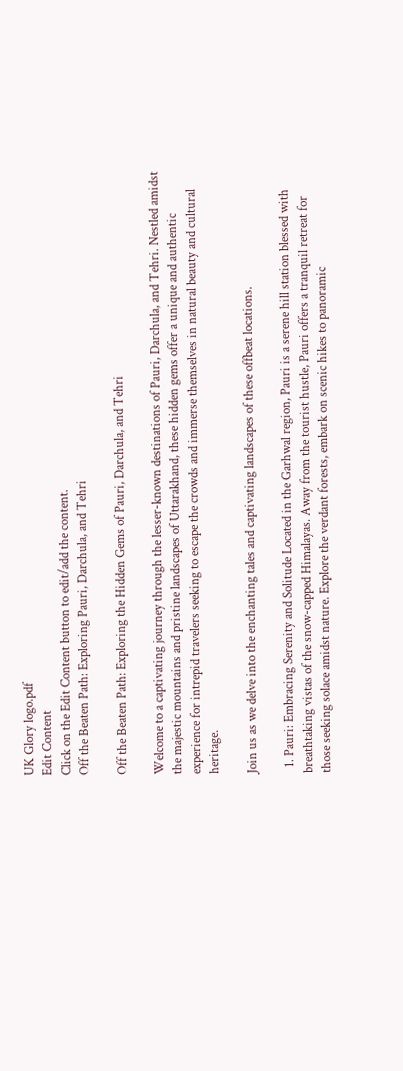UK Glory logo.pdf
Edit Content
Click on the Edit Content button to edit/add the content.
Off the Beaten Path: Exploring Pauri, Darchula, and Tehri

Off the Beaten Path: Exploring the Hidden Gems of Pauri, Darchula, and Tehri

Welcome to a captivating journey through the lesser-known destinations of Pauri, Darchula, and Tehri. Nestled amidst the majestic mountains and pristine landscapes of Uttarakhand, these hidden gems offer a unique and authentic experience for intrepid travelers seeking to escape the crowds and immerse themselves in natural beauty and cultural heritage.

Join us as we delve into the enchanting tales and captivating landscapes of these offbeat locations.

  1. Pauri: Embracing Serenity and Solitude Located in the Garhwal region, Pauri is a serene hill station blessed with breathtaking vistas of the snow-capped Himalayas. Away from the tourist hustle, Pauri offers a tranquil retreat for those seeking solace amidst nature. Explore the verdant forests, embark on scenic hikes to panoramic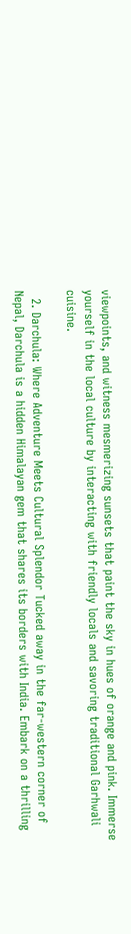viewpoints, and witness mesmerizing sunsets that paint the sky in hues of orange and pink. Immerse yourself in the local culture by interacting with friendly locals and savoring traditional Garhwali cuisine.

  2. Darchula: Where Adventure Meets Cultural Splendor Tucked away in the far-western corner of Nepal, Darchula is a hidden Himalayan gem that shares its borders with India. Embark on a thrilling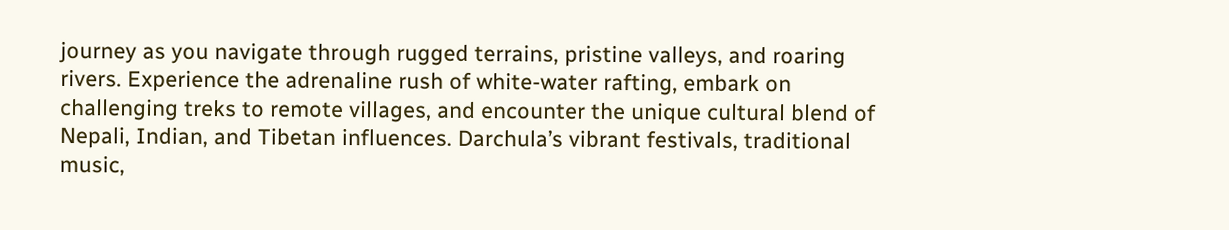journey as you navigate through rugged terrains, pristine valleys, and roaring rivers. Experience the adrenaline rush of white-water rafting, embark on challenging treks to remote villages, and encounter the unique cultural blend of Nepali, Indian, and Tibetan influences. Darchula’s vibrant festivals, traditional music,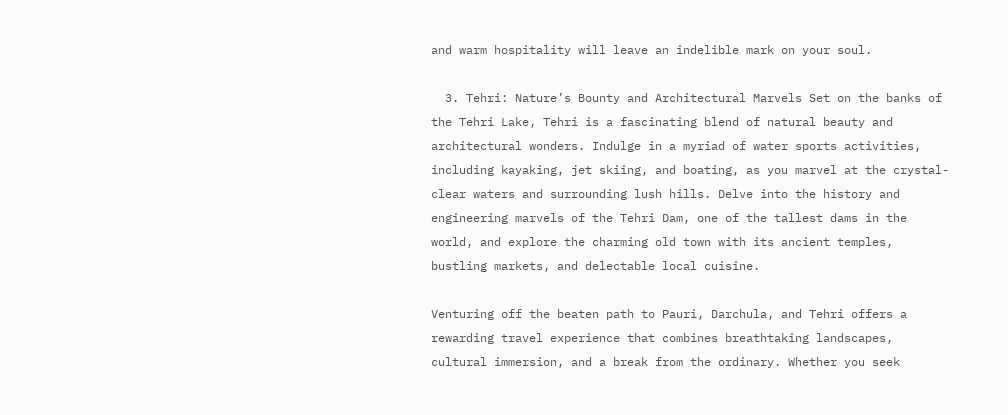and warm hospitality will leave an indelible mark on your soul.

  3. Tehri: Nature’s Bounty and Architectural Marvels Set on the banks of the Tehri Lake, Tehri is a fascinating blend of natural beauty and architectural wonders. Indulge in a myriad of water sports activities, including kayaking, jet skiing, and boating, as you marvel at the crystal-clear waters and surrounding lush hills. Delve into the history and engineering marvels of the Tehri Dam, one of the tallest dams in the world, and explore the charming old town with its ancient temples, bustling markets, and delectable local cuisine.

Venturing off the beaten path to Pauri, Darchula, and Tehri offers a rewarding travel experience that combines breathtaking landscapes, cultural immersion, and a break from the ordinary. Whether you seek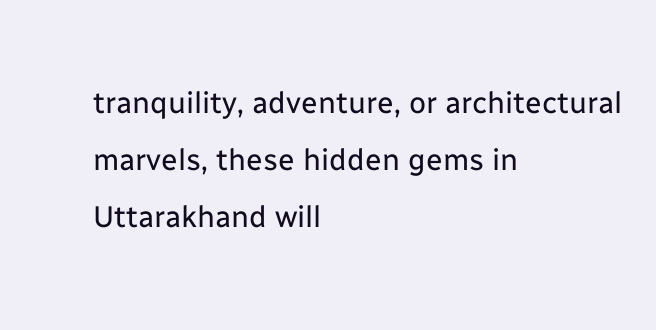tranquility, adventure, or architectural marvels, these hidden gems in Uttarakhand will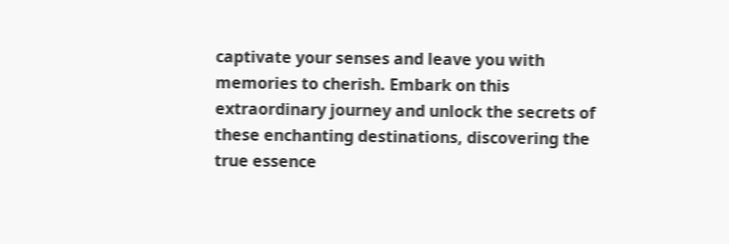captivate your senses and leave you with memories to cherish. Embark on this extraordinary journey and unlock the secrets of these enchanting destinations, discovering the true essence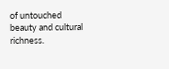of untouched beauty and cultural richness.